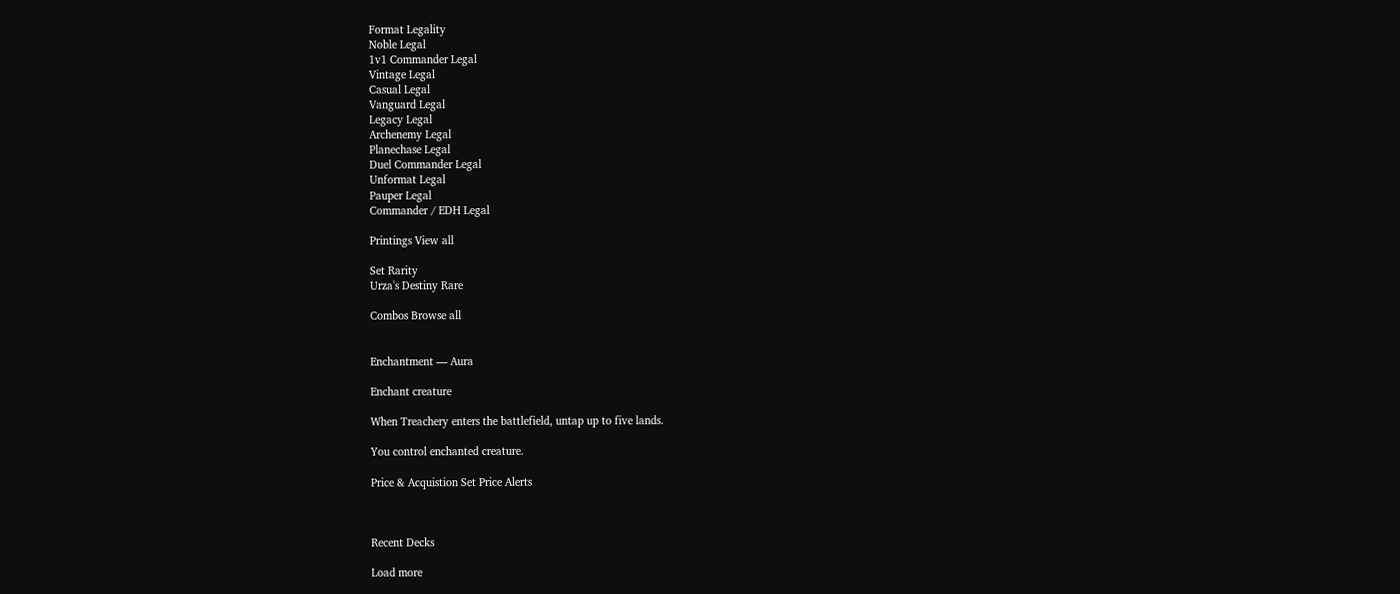Format Legality
Noble Legal
1v1 Commander Legal
Vintage Legal
Casual Legal
Vanguard Legal
Legacy Legal
Archenemy Legal
Planechase Legal
Duel Commander Legal
Unformat Legal
Pauper Legal
Commander / EDH Legal

Printings View all

Set Rarity
Urza's Destiny Rare

Combos Browse all


Enchantment — Aura

Enchant creature

When Treachery enters the battlefield, untap up to five lands.

You control enchanted creature.

Price & Acquistion Set Price Alerts



Recent Decks

Load more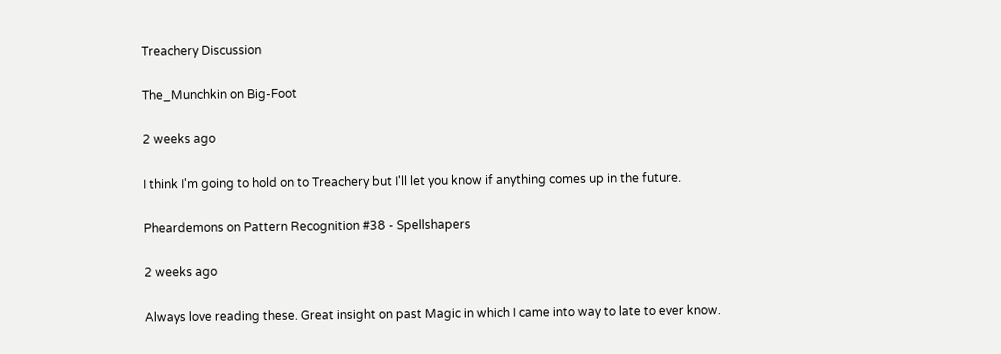Treachery Discussion

The_Munchkin on Big-Foot

2 weeks ago

I think I'm going to hold on to Treachery but I'll let you know if anything comes up in the future.

Pheardemons on Pattern Recognition #38 - Spellshapers

2 weeks ago

Always love reading these. Great insight on past Magic in which I came into way to late to ever know.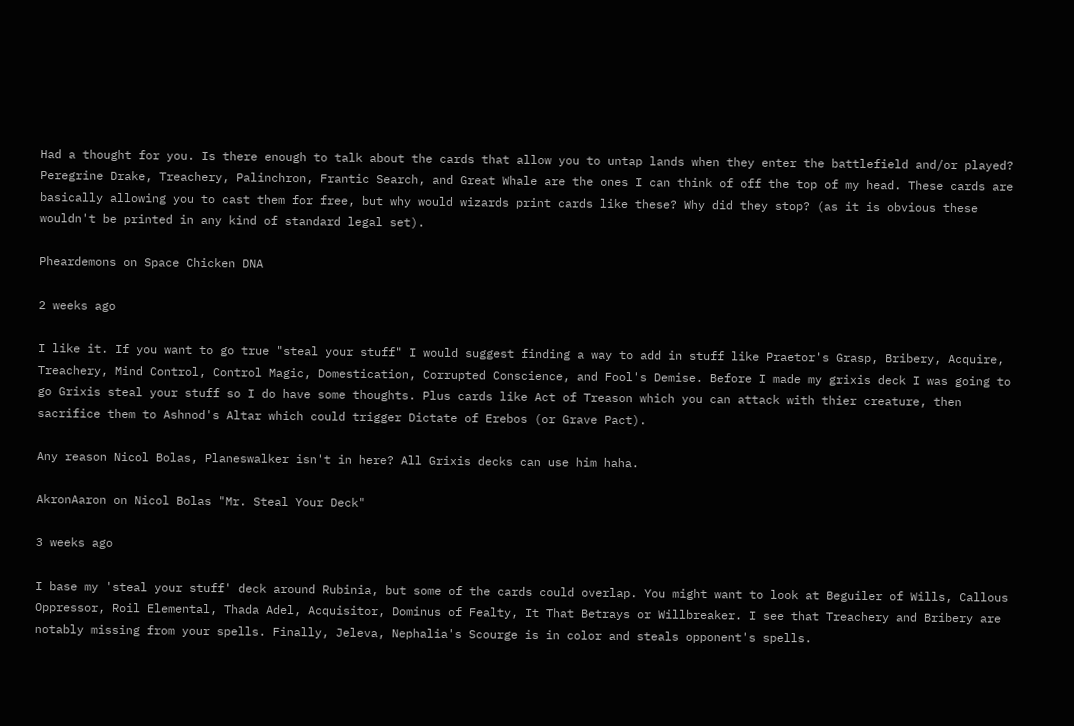Had a thought for you. Is there enough to talk about the cards that allow you to untap lands when they enter the battlefield and/or played? Peregrine Drake, Treachery, Palinchron, Frantic Search, and Great Whale are the ones I can think of off the top of my head. These cards are basically allowing you to cast them for free, but why would wizards print cards like these? Why did they stop? (as it is obvious these wouldn't be printed in any kind of standard legal set).

Pheardemons on Space Chicken DNA

2 weeks ago

I like it. If you want to go true "steal your stuff" I would suggest finding a way to add in stuff like Praetor's Grasp, Bribery, Acquire, Treachery, Mind Control, Control Magic, Domestication, Corrupted Conscience, and Fool's Demise. Before I made my grixis deck I was going to go Grixis steal your stuff so I do have some thoughts. Plus cards like Act of Treason which you can attack with thier creature, then sacrifice them to Ashnod's Altar which could trigger Dictate of Erebos (or Grave Pact).

Any reason Nicol Bolas, Planeswalker isn't in here? All Grixis decks can use him haha.

AkronAaron on Nicol Bolas "Mr. Steal Your Deck"

3 weeks ago

I base my 'steal your stuff' deck around Rubinia, but some of the cards could overlap. You might want to look at Beguiler of Wills, Callous Oppressor, Roil Elemental, Thada Adel, Acquisitor, Dominus of Fealty, It That Betrays or Willbreaker. I see that Treachery and Bribery are notably missing from your spells. Finally, Jeleva, Nephalia's Scourge is in color and steals opponent's spells.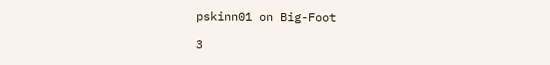pskinn01 on Big-Foot

3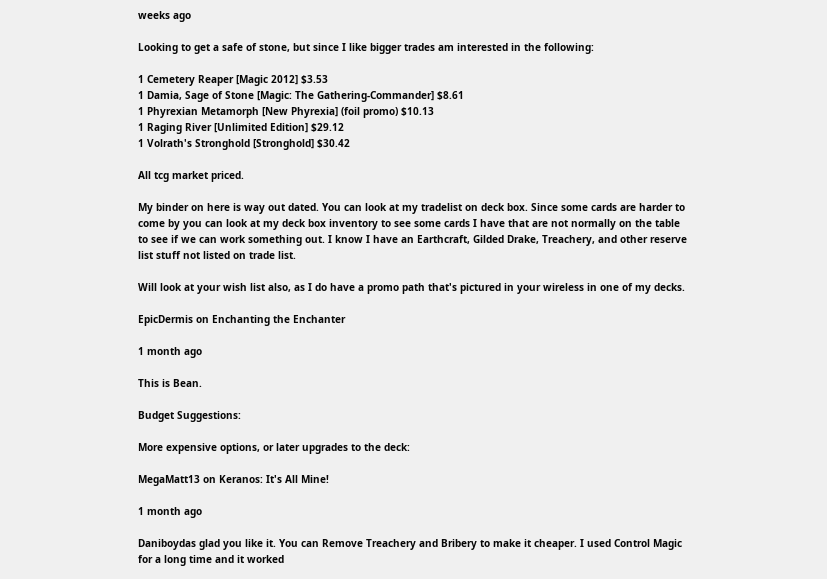weeks ago

Looking to get a safe of stone, but since I like bigger trades am interested in the following:

1 Cemetery Reaper [Magic 2012] $3.53
1 Damia, Sage of Stone [Magic: The Gathering-Commander] $8.61
1 Phyrexian Metamorph [New Phyrexia] (foil promo) $10.13
1 Raging River [Unlimited Edition] $29.12
1 Volrath's Stronghold [Stronghold] $30.42

All tcg market priced.

My binder on here is way out dated. You can look at my tradelist on deck box. Since some cards are harder to come by you can look at my deck box inventory to see some cards I have that are not normally on the table to see if we can work something out. I know I have an Earthcraft, Gilded Drake, Treachery, and other reserve list stuff not listed on trade list.

Will look at your wish list also, as I do have a promo path that's pictured in your wireless in one of my decks.

EpicDermis on Enchanting the Enchanter

1 month ago

This is Bean.

Budget Suggestions:

More expensive options, or later upgrades to the deck:

MegaMatt13 on Keranos: It's All Mine!

1 month ago

Daniboydas glad you like it. You can Remove Treachery and Bribery to make it cheaper. I used Control Magic for a long time and it worked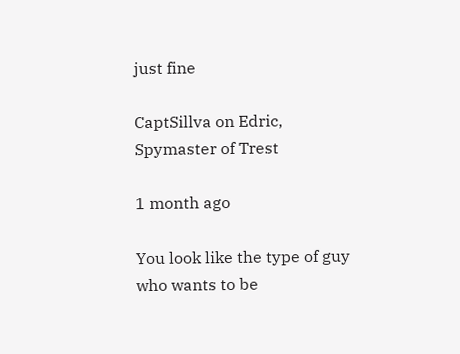just fine

CaptSillva on Edric, Spymaster of Trest

1 month ago

You look like the type of guy who wants to be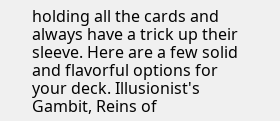holding all the cards and always have a trick up their sleeve. Here are a few solid and flavorful options for your deck. Illusionist's Gambit, Reins of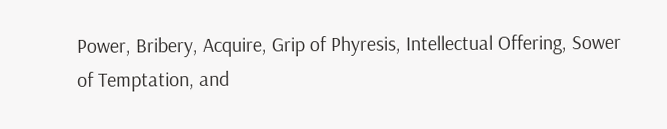Power, Bribery, Acquire, Grip of Phyresis, Intellectual Offering, Sower of Temptation, and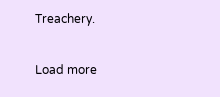Treachery.

Load more